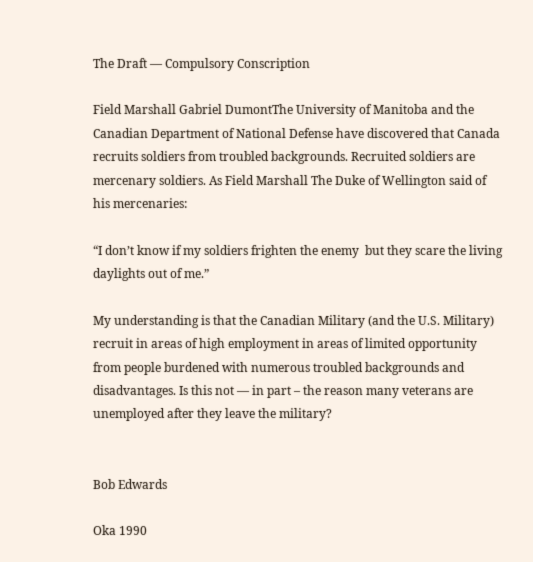The Draft — Compulsory Conscription

Field Marshall Gabriel DumontThe University of Manitoba and the Canadian Department of National Defense have discovered that Canada recruits soldiers from troubled backgrounds. Recruited soldiers are mercenary soldiers. As Field Marshall The Duke of Wellington said of his mercenaries:

“I don’t know if my soldiers frighten the enemy  but they scare the living daylights out of me.”

My understanding is that the Canadian Military (and the U.S. Military) recruit in areas of high employment in areas of limited opportunity from people burdened with numerous troubled backgrounds and disadvantages. Is this not — in part – the reason many veterans are unemployed after they leave the military?


Bob Edwards

Oka 1990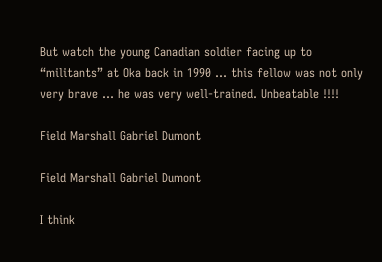But watch the young Canadian soldier facing up to “militants” at Oka back in 1990 … this fellow was not only very brave … he was very well-trained. Unbeatable !!!!

Field Marshall Gabriel Dumont

Field Marshall Gabriel Dumont

I think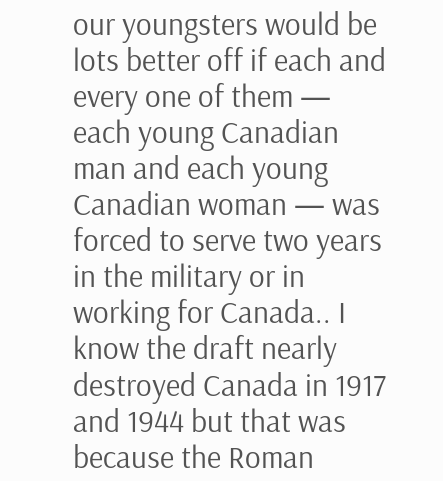our youngsters would be lots better off if each and every one of them — each young Canadian man and each young Canadian woman — was forced to serve two years in the military or in working for Canada.. I know the draft nearly destroyed Canada in 1917 and 1944 but that was because the Roman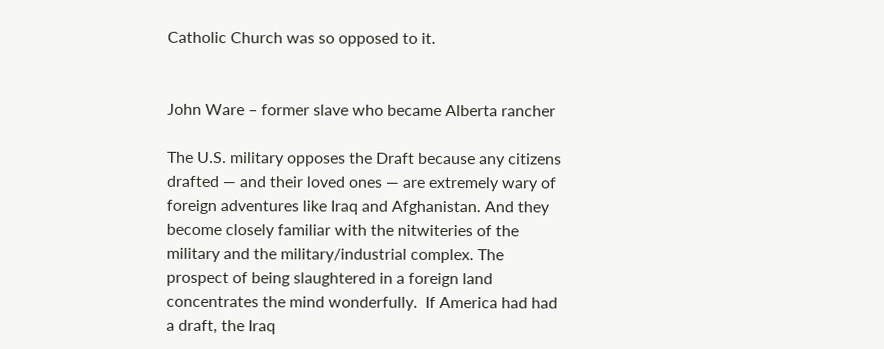Catholic Church was so opposed to it.


John Ware – former slave who became Alberta rancher

The U.S. military opposes the Draft because any citizens drafted — and their loved ones — are extremely wary of foreign adventures like Iraq and Afghanistan. And they  become closely familiar with the nitwiteries of the military and the military/industrial complex. The prospect of being slaughtered in a foreign land concentrates the mind wonderfully.  If America had had a draft, the Iraq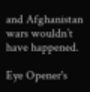and Afghanistan wars wouldn’t have happened.

Eye Opener's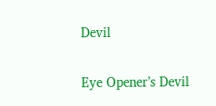Devil

Eye Opener’s Devil